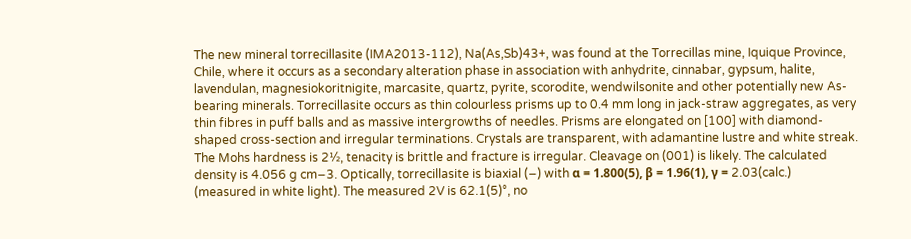The new mineral torrecillasite (IMA2013-112), Na(As,Sb)43+, was found at the Torrecillas mine, Iquique Province, Chile, where it occurs as a secondary alteration phase in association with anhydrite, cinnabar, gypsum, halite, lavendulan, magnesiokoritnigite, marcasite, quartz, pyrite, scorodite, wendwilsonite and other potentially new As-bearing minerals. Torrecillasite occurs as thin colourless prisms up to 0.4 mm long in jack-straw aggregates, as very thin fibres in puff balls and as massive intergrowths of needles. Prisms are elongated on [100] with diamond-shaped cross-section and irregular terminations. Crystals are transparent, with adamantine lustre and white streak. The Mohs hardness is 2½, tenacity is brittle and fracture is irregular. Cleavage on (001) is likely. The calculated density is 4.056 g cm−3. Optically, torrecillasite is biaxial (−) with α = 1.800(5), β = 1.96(1), γ = 2.03(calc.) (measured in white light). The measured 2V is 62.1(5)°, no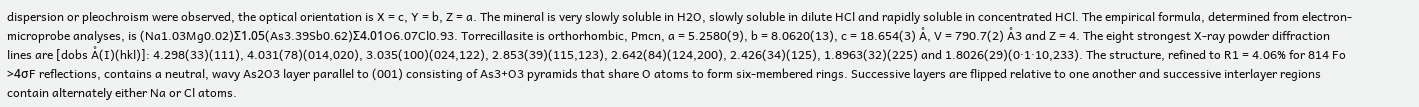dispersion or pleochroism were observed, the optical orientation is X = c, Y = b, Z = a. The mineral is very slowly soluble in H2O, slowly soluble in dilute HCl and rapidly soluble in concentrated HCl. The empirical formula, determined from electron-microprobe analyses, is (Na1.03Mg0.02)Σ1.05(As3.39Sb0.62)Σ4.01O6.07Cl0.93. Torrecillasite is orthorhombic, Pmcn, a = 5.2580(9), b = 8.0620(13), c = 18.654(3) Å, V = 790.7(2) Å3 and Z = 4. The eight strongest X-ray powder diffraction lines are [dobs Å(I)(hkl)]: 4.298(33)(111), 4.031(78)(014,020), 3.035(100)(024,122), 2.853(39)(115,123), 2.642(84)(124,200), 2.426(34)(125), 1.8963(32)(225) and 1.8026(29)(0·1·10,233). The structure, refined to R1 = 4.06% for 814 Fo >4σF reflections, contains a neutral, wavy As2O3 layer parallel to (001) consisting of As3+O3 pyramids that share O atoms to form six-membered rings. Successive layers are flipped relative to one another and successive interlayer regions contain alternately either Na or Cl atoms.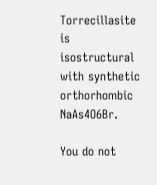Torrecillasite is isostructural with synthetic orthorhombic NaAs4O6Br.

You do not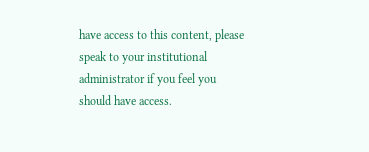have access to this content, please speak to your institutional administrator if you feel you should have access.